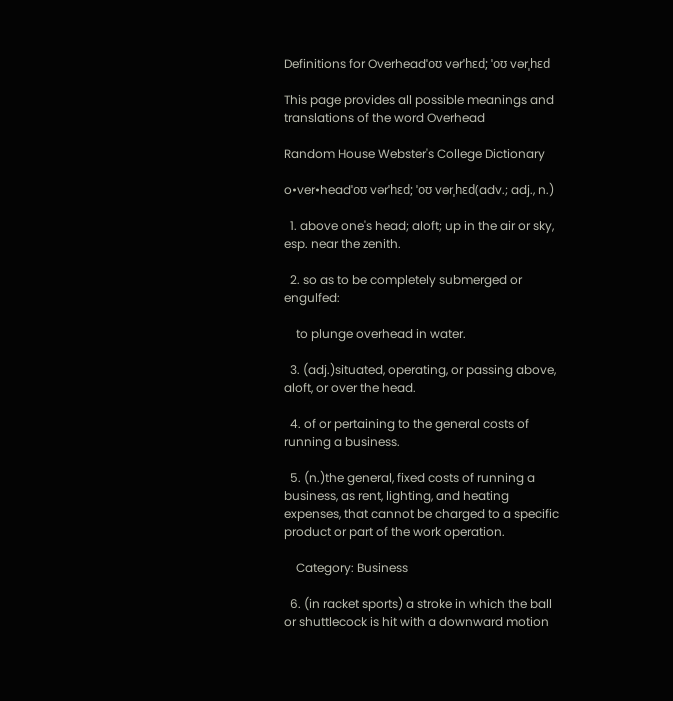Definitions for Overheadˈoʊ vərˈhɛd; ˈoʊ vərˌhɛd

This page provides all possible meanings and translations of the word Overhead

Random House Webster's College Dictionary

o•ver•headˈoʊ vərˈhɛd; ˈoʊ vərˌhɛd(adv.; adj., n.)

  1. above one's head; aloft; up in the air or sky, esp. near the zenith.

  2. so as to be completely submerged or engulfed:

    to plunge overhead in water.

  3. (adj.)situated, operating, or passing above, aloft, or over the head.

  4. of or pertaining to the general costs of running a business.

  5. (n.)the general, fixed costs of running a business, as rent, lighting, and heating expenses, that cannot be charged to a specific product or part of the work operation.

    Category: Business

  6. (in racket sports) a stroke in which the ball or shuttlecock is hit with a downward motion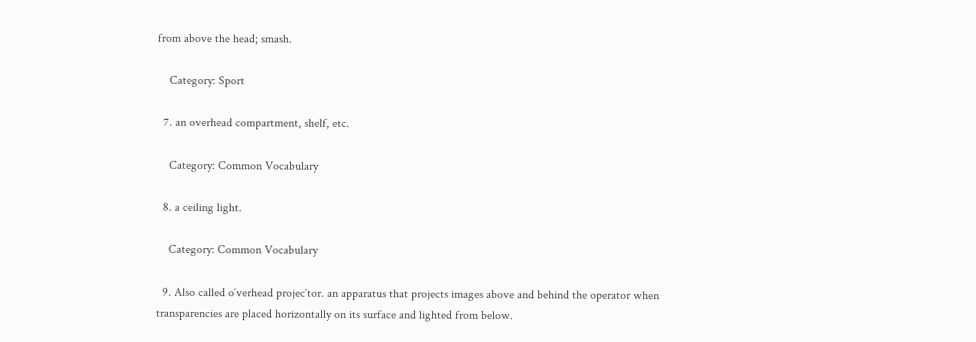from above the head; smash.

    Category: Sport

  7. an overhead compartment, shelf, etc.

    Category: Common Vocabulary

  8. a ceiling light.

    Category: Common Vocabulary

  9. Also called o′verhead projec′tor. an apparatus that projects images above and behind the operator when transparencies are placed horizontally on its surface and lighted from below.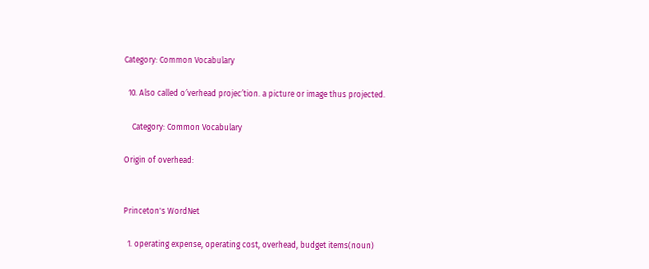Category: Common Vocabulary

  10. Also called o′verhead projec′tion. a picture or image thus projected.

    Category: Common Vocabulary

Origin of overhead:


Princeton's WordNet

  1. operating expense, operating cost, overhead, budget items(noun)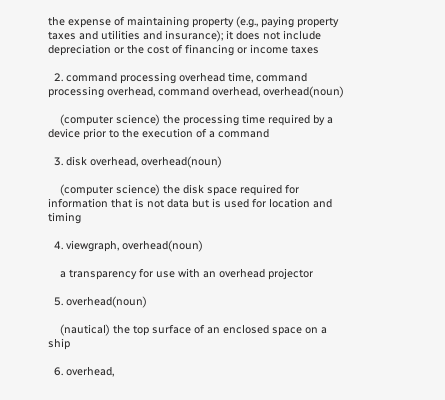the expense of maintaining property (e.g., paying property taxes and utilities and insurance); it does not include depreciation or the cost of financing or income taxes

  2. command processing overhead time, command processing overhead, command overhead, overhead(noun)

    (computer science) the processing time required by a device prior to the execution of a command

  3. disk overhead, overhead(noun)

    (computer science) the disk space required for information that is not data but is used for location and timing

  4. viewgraph, overhead(noun)

    a transparency for use with an overhead projector

  5. overhead(noun)

    (nautical) the top surface of an enclosed space on a ship

  6. overhead,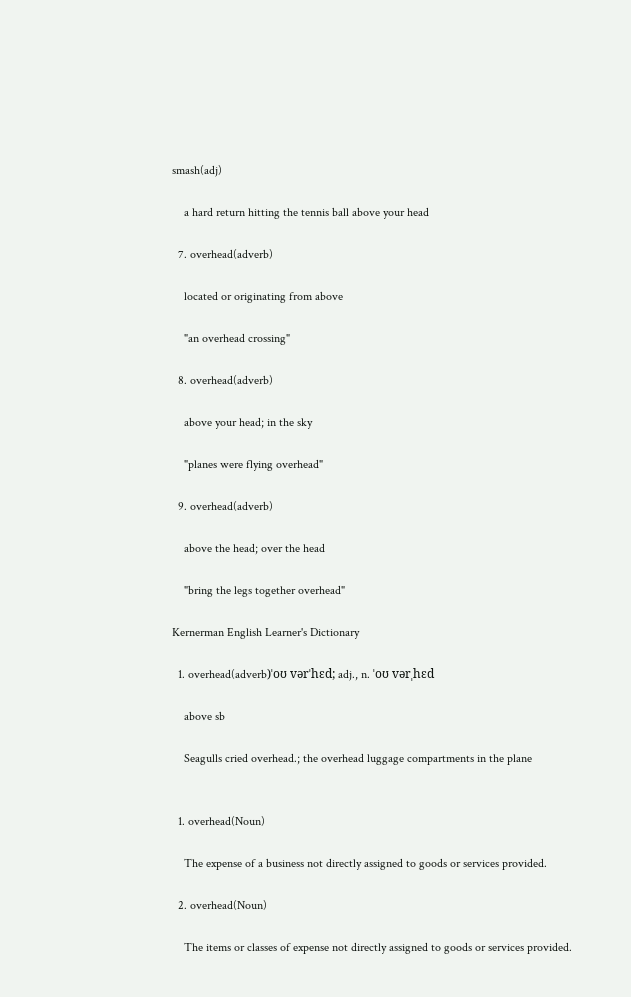smash(adj)

    a hard return hitting the tennis ball above your head

  7. overhead(adverb)

    located or originating from above

    "an overhead crossing"

  8. overhead(adverb)

    above your head; in the sky

    "planes were flying overhead"

  9. overhead(adverb)

    above the head; over the head

    "bring the legs together overhead"

Kernerman English Learner's Dictionary

  1. overhead(adverb)ˈoʊ vərˈhɛd; adj., n. ˈoʊ vərˌhɛd

    above sb

    Seagulls cried overhead.; the overhead luggage compartments in the plane


  1. overhead(Noun)

    The expense of a business not directly assigned to goods or services provided.

  2. overhead(Noun)

    The items or classes of expense not directly assigned to goods or services provided.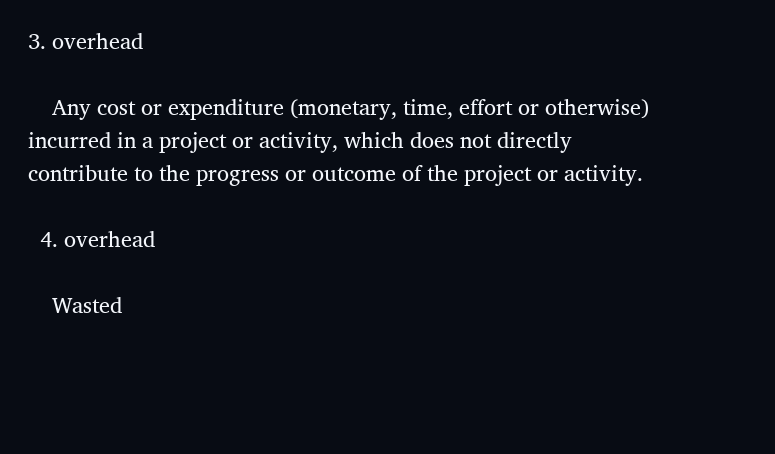3. overhead

    Any cost or expenditure (monetary, time, effort or otherwise) incurred in a project or activity, which does not directly contribute to the progress or outcome of the project or activity.

  4. overhead

    Wasted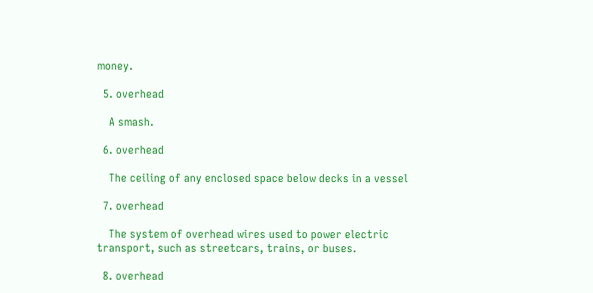money.

  5. overhead

    A smash.

  6. overhead

    The ceiling of any enclosed space below decks in a vessel

  7. overhead

    The system of overhead wires used to power electric transport, such as streetcars, trains, or buses.

  8. overhead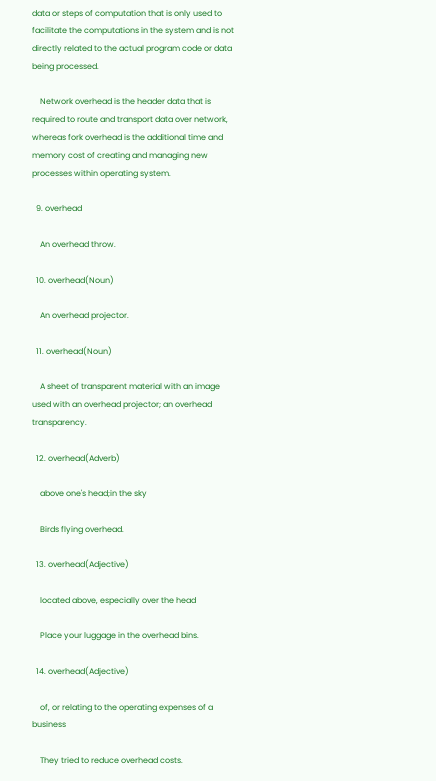data or steps of computation that is only used to facilitate the computations in the system and is not directly related to the actual program code or data being processed.

    Network overhead is the header data that is required to route and transport data over network, whereas fork overhead is the additional time and memory cost of creating and managing new processes within operating system.

  9. overhead

    An overhead throw.

  10. overhead(Noun)

    An overhead projector.

  11. overhead(Noun)

    A sheet of transparent material with an image used with an overhead projector; an overhead transparency.

  12. overhead(Adverb)

    above one's head;in the sky

    Birds flying overhead.

  13. overhead(Adjective)

    located above, especially over the head

    Place your luggage in the overhead bins.

  14. overhead(Adjective)

    of, or relating to the operating expenses of a business

    They tried to reduce overhead costs.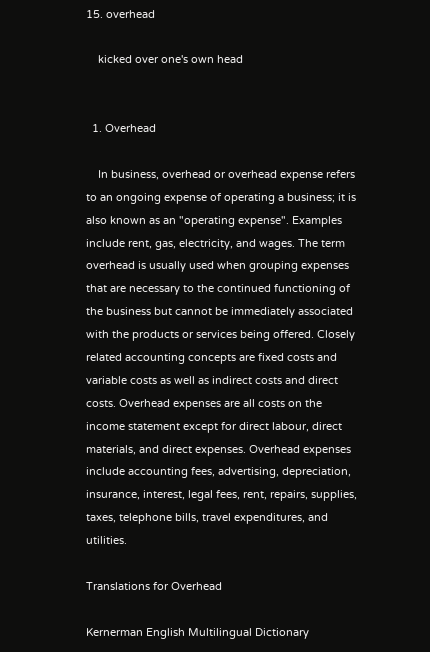15. overhead

    kicked over one's own head


  1. Overhead

    In business, overhead or overhead expense refers to an ongoing expense of operating a business; it is also known as an "operating expense". Examples include rent, gas, electricity, and wages. The term overhead is usually used when grouping expenses that are necessary to the continued functioning of the business but cannot be immediately associated with the products or services being offered. Closely related accounting concepts are fixed costs and variable costs as well as indirect costs and direct costs. Overhead expenses are all costs on the income statement except for direct labour, direct materials, and direct expenses. Overhead expenses include accounting fees, advertising, depreciation, insurance, interest, legal fees, rent, repairs, supplies, taxes, telephone bills, travel expenditures, and utilities.

Translations for Overhead

Kernerman English Multilingual Dictionary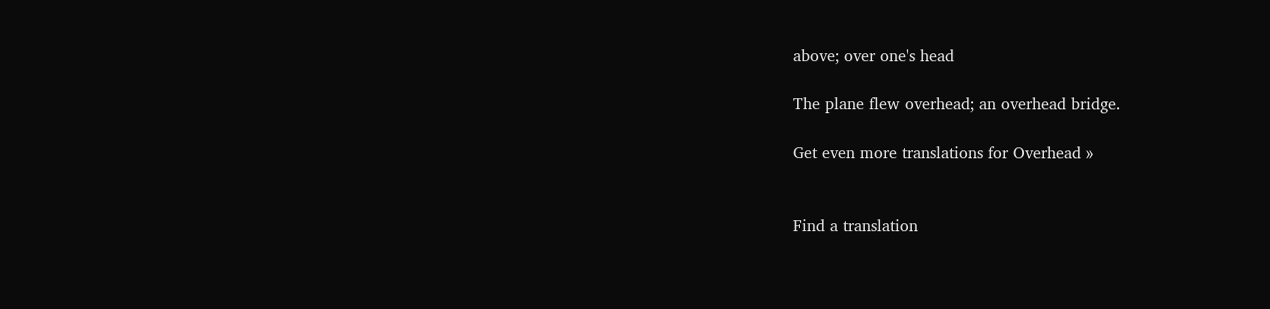above; over one's head

The plane flew overhead; an overhead bridge.

Get even more translations for Overhead »


Find a translation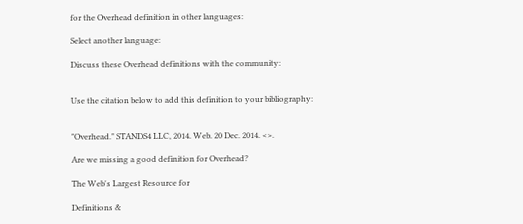for the Overhead definition in other languages:

Select another language:

Discuss these Overhead definitions with the community:


Use the citation below to add this definition to your bibliography:


"Overhead." STANDS4 LLC, 2014. Web. 20 Dec. 2014. <>.

Are we missing a good definition for Overhead?

The Web's Largest Resource for

Definitions &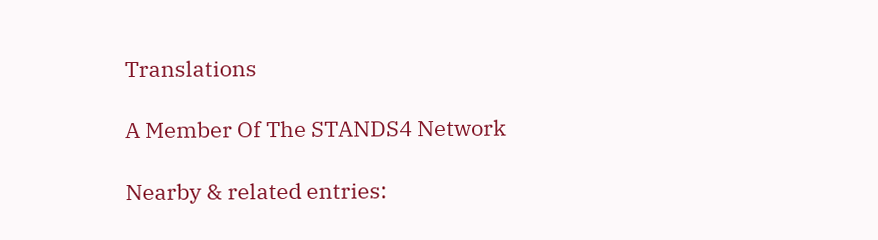Translations

A Member Of The STANDS4 Network

Nearby & related entries: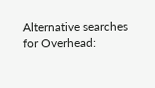Alternative searches for Overhead: